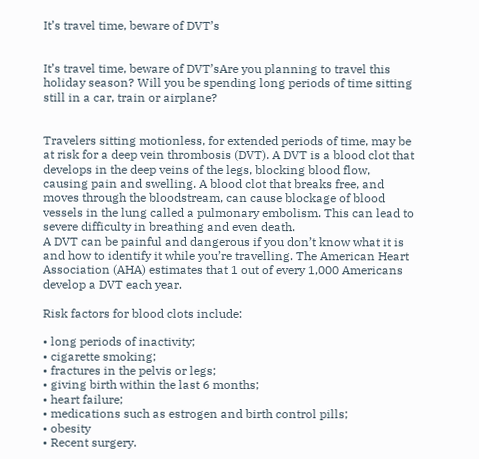It’s travel time, beware of DVT’s


It’s travel time, beware of DVT’sAre you planning to travel this holiday season? Will you be spending long periods of time sitting still in a car, train or airplane?


Travelers sitting motionless, for extended periods of time, may be at risk for a deep vein thrombosis (DVT). A DVT is a blood clot that develops in the deep veins of the legs, blocking blood flow, causing pain and swelling. A blood clot that breaks free, and moves through the bloodstream, can cause blockage of blood vessels in the lung called a pulmonary embolism. This can lead to severe difficulty in breathing and even death.
A DVT can be painful and dangerous if you don’t know what it is and how to identify it while you’re travelling. The American Heart Association (AHA) estimates that 1 out of every 1,000 Americans develop a DVT each year.

Risk factors for blood clots include:

• long periods of inactivity;
• cigarette smoking;
• fractures in the pelvis or legs;
• giving birth within the last 6 months;
• heart failure;
• medications such as estrogen and birth control pills;
• obesity
• Recent surgery.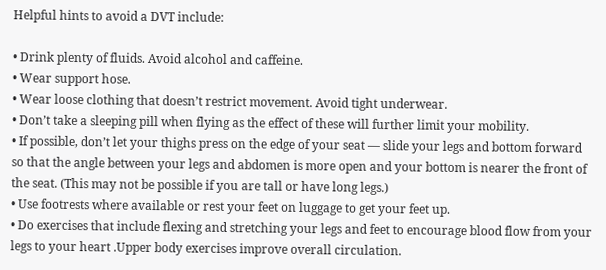Helpful hints to avoid a DVT include:

• Drink plenty of fluids. Avoid alcohol and caffeine.
• Wear support hose.
• Wear loose clothing that doesn’t restrict movement. Avoid tight underwear.
• Don’t take a sleeping pill when flying as the effect of these will further limit your mobility.
• If possible, don’t let your thighs press on the edge of your seat — slide your legs and bottom forward so that the angle between your legs and abdomen is more open and your bottom is nearer the front of the seat. (This may not be possible if you are tall or have long legs.)
• Use footrests where available or rest your feet on luggage to get your feet up.
• Do exercises that include flexing and stretching your legs and feet to encourage blood flow from your legs to your heart .Upper body exercises improve overall circulation.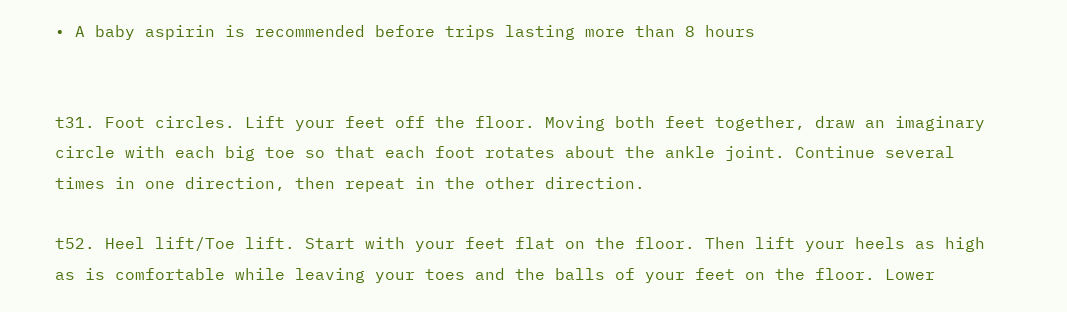• A baby aspirin is recommended before trips lasting more than 8 hours


t31. Foot circles. Lift your feet off the floor. Moving both feet together, draw an imaginary circle with each big toe so that each foot rotates about the ankle joint. Continue several times in one direction, then repeat in the other direction.

t52. Heel lift/Toe lift. Start with your feet flat on the floor. Then lift your heels as high as is comfortable while leaving your toes and the balls of your feet on the floor. Lower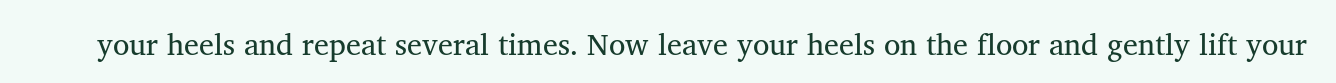your heels and repeat several times. Now leave your heels on the floor and gently lift your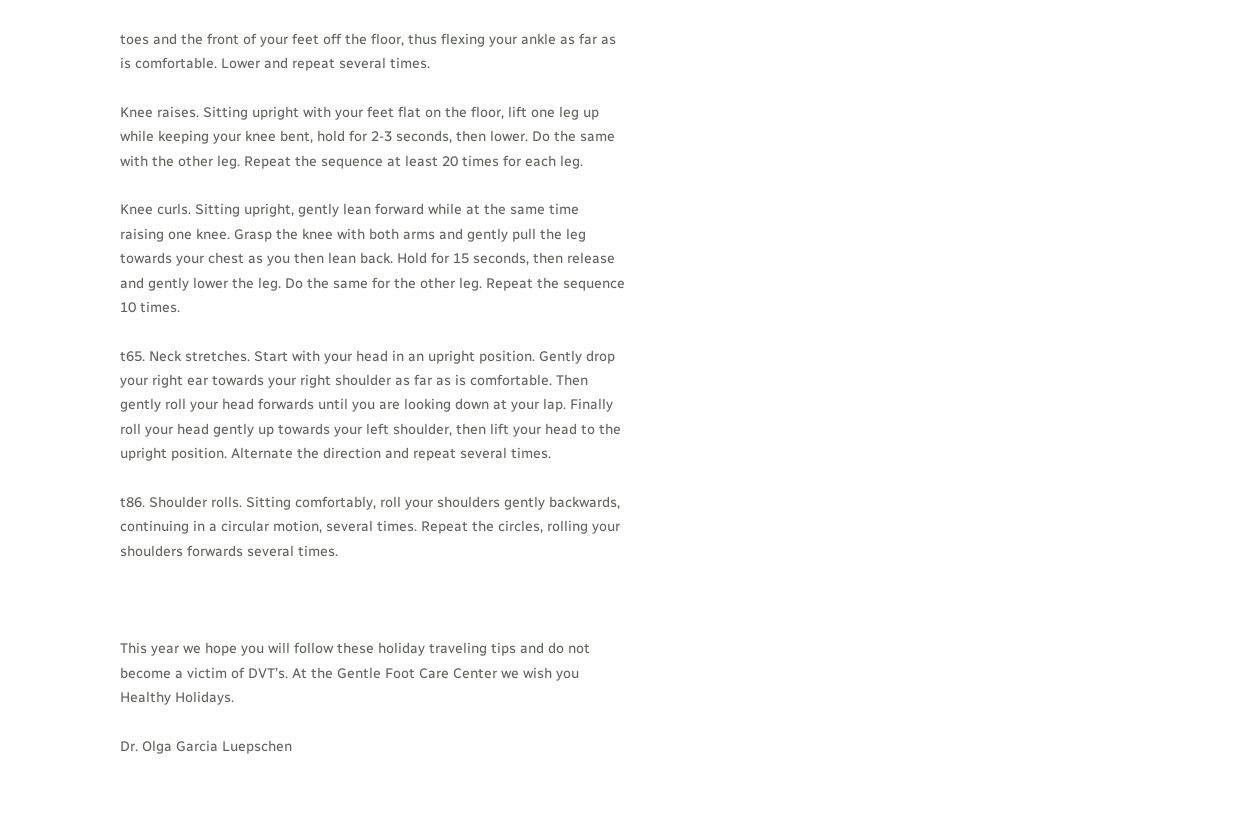toes and the front of your feet off the floor, thus flexing your ankle as far as is comfortable. Lower and repeat several times.

Knee raises. Sitting upright with your feet flat on the floor, lift one leg up while keeping your knee bent, hold for 2-3 seconds, then lower. Do the same with the other leg. Repeat the sequence at least 20 times for each leg.

Knee curls. Sitting upright, gently lean forward while at the same time raising one knee. Grasp the knee with both arms and gently pull the leg towards your chest as you then lean back. Hold for 15 seconds, then release and gently lower the leg. Do the same for the other leg. Repeat the sequence 10 times.

t65. Neck stretches. Start with your head in an upright position. Gently drop your right ear towards your right shoulder as far as is comfortable. Then gently roll your head forwards until you are looking down at your lap. Finally roll your head gently up towards your left shoulder, then lift your head to the upright position. Alternate the direction and repeat several times.

t86. Shoulder rolls. Sitting comfortably, roll your shoulders gently backwards, continuing in a circular motion, several times. Repeat the circles, rolling your shoulders forwards several times.



This year we hope you will follow these holiday traveling tips and do not become a victim of DVT’s. At the Gentle Foot Care Center we wish you Healthy Holidays.

Dr. Olga Garcia Luepschen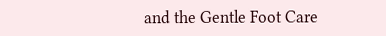and the Gentle Foot Care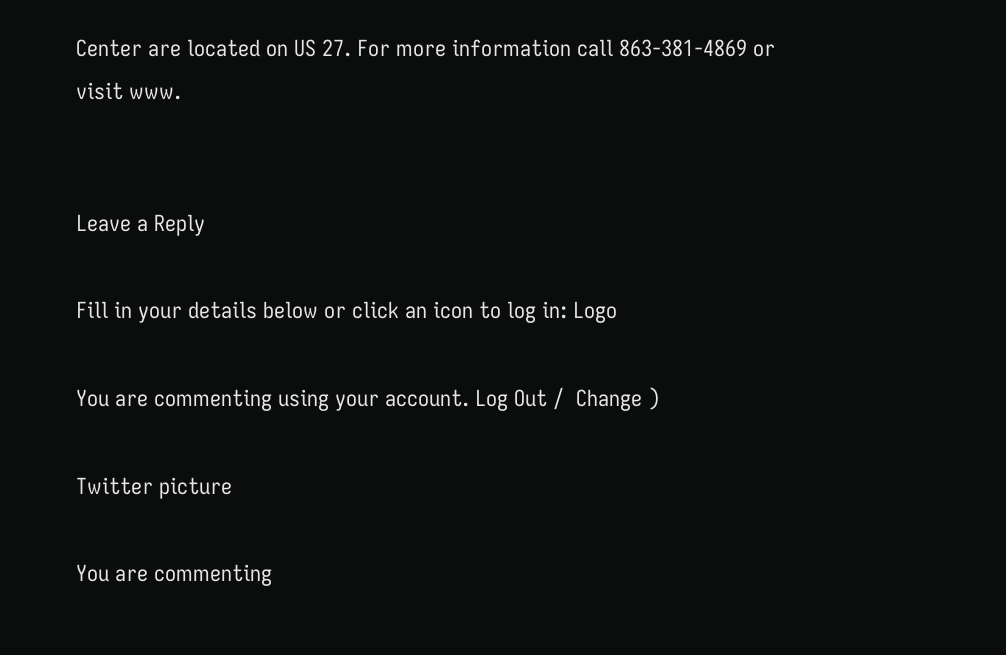Center are located on US 27. For more information call 863-381-4869 or visit www.


Leave a Reply

Fill in your details below or click an icon to log in: Logo

You are commenting using your account. Log Out /  Change )

Twitter picture

You are commenting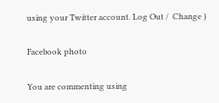using your Twitter account. Log Out /  Change )

Facebook photo

You are commenting using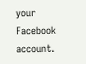your Facebook account.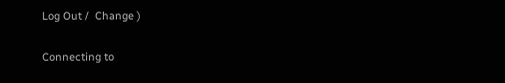Log Out /  Change )

Connecting to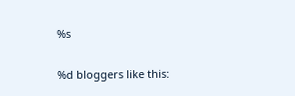%s

%d bloggers like this: